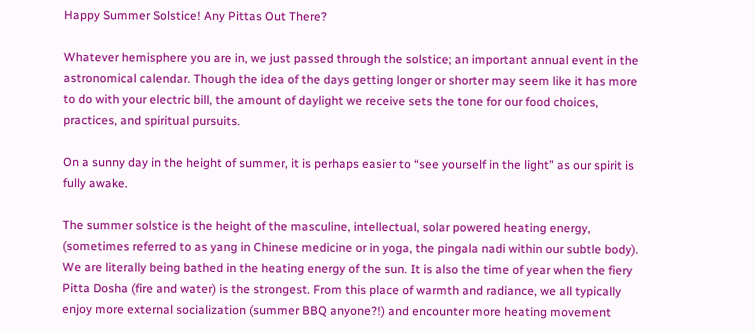Happy Summer Solstice! Any Pittas Out There?

Whatever hemisphere you are in, we just passed through the solstice; an important annual event in the astronomical calendar. Though the idea of the days getting longer or shorter may seem like it has more to do with your electric bill, the amount of daylight we receive sets the tone for our food choices, practices, and spiritual pursuits.

On a sunny day in the height of summer, it is perhaps easier to “see yourself in the light” as our spirit is fully awake.

The summer solstice is the height of the masculine, intellectual, solar powered heating energy, (sometimes referred to as yang in Chinese medicine or in yoga, the pingala nadi within our subtle body). We are literally being bathed in the heating energy of the sun. It is also the time of year when the fiery Pitta Dosha (fire and water) is the strongest. From this place of warmth and radiance, we all typically enjoy more external socialization (summer BBQ anyone?!) and encounter more heating movement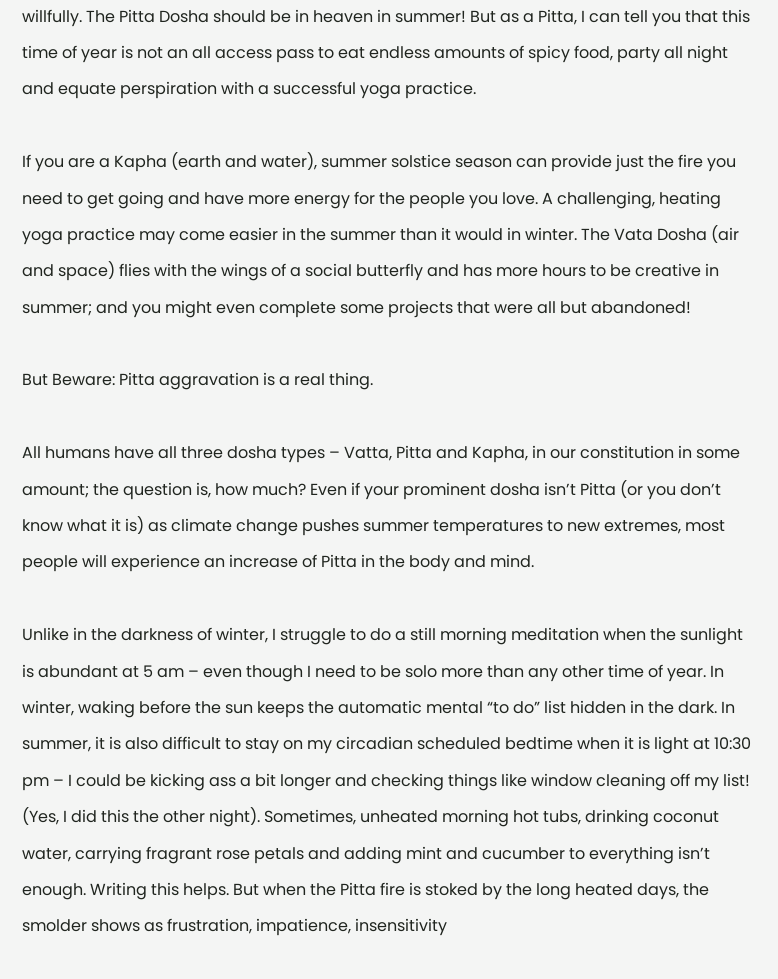willfully. The Pitta Dosha should be in heaven in summer! But as a Pitta, I can tell you that this time of year is not an all access pass to eat endless amounts of spicy food, party all night and equate perspiration with a successful yoga practice.

If you are a Kapha (earth and water), summer solstice season can provide just the fire you need to get going and have more energy for the people you love. A challenging, heating yoga practice may come easier in the summer than it would in winter. The Vata Dosha (air and space) flies with the wings of a social butterfly and has more hours to be creative in summer; and you might even complete some projects that were all but abandoned!

But Beware: Pitta aggravation is a real thing.

All humans have all three dosha types – Vatta, Pitta and Kapha, in our constitution in some amount; the question is, how much? Even if your prominent dosha isn’t Pitta (or you don’t know what it is) as climate change pushes summer temperatures to new extremes, most people will experience an increase of Pitta in the body and mind.

Unlike in the darkness of winter, I struggle to do a still morning meditation when the sunlight is abundant at 5 am – even though I need to be solo more than any other time of year. In winter, waking before the sun keeps the automatic mental “to do” list hidden in the dark. In summer, it is also difficult to stay on my circadian scheduled bedtime when it is light at 10:30 pm – I could be kicking ass a bit longer and checking things like window cleaning off my list! (Yes, I did this the other night). Sometimes, unheated morning hot tubs, drinking coconut water, carrying fragrant rose petals and adding mint and cucumber to everything isn’t enough. Writing this helps. But when the Pitta fire is stoked by the long heated days, the smolder shows as frustration, impatience, insensitivity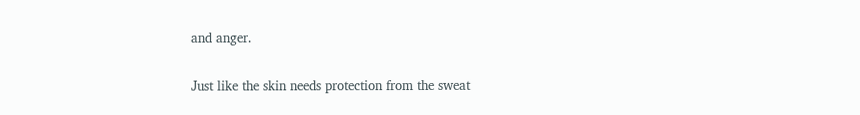and anger.

Just like the skin needs protection from the sweat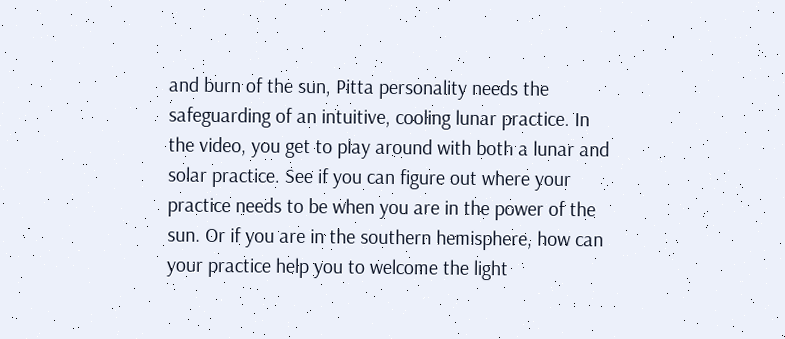and burn of the sun, Pitta personality needs the safeguarding of an intuitive, cooling lunar practice. In the video, you get to play around with both a lunar and solar practice. See if you can figure out where your practice needs to be when you are in the power of the sun. Or if you are in the southern hemisphere, how can your practice help you to welcome the light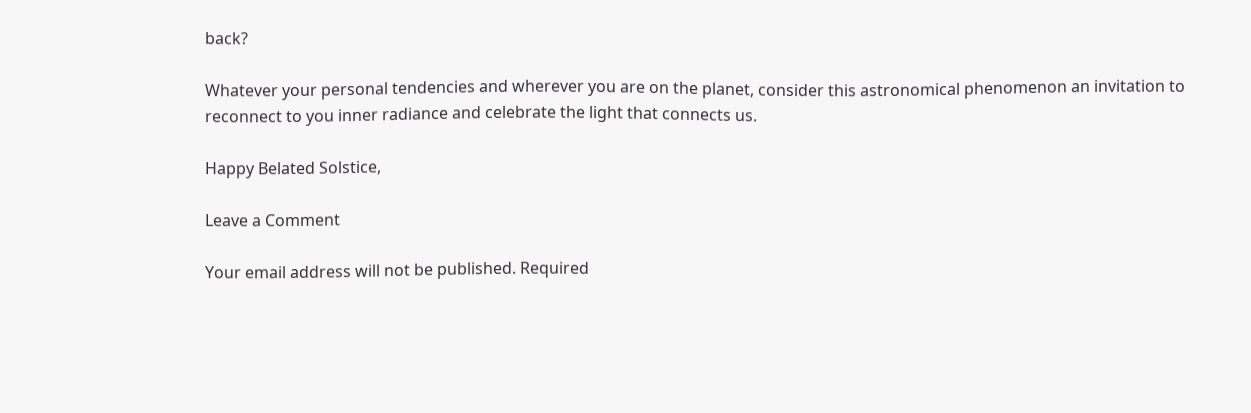back?

Whatever your personal tendencies and wherever you are on the planet, consider this astronomical phenomenon an invitation to reconnect to you inner radiance and celebrate the light that connects us.

Happy Belated Solstice,

Leave a Comment

Your email address will not be published. Required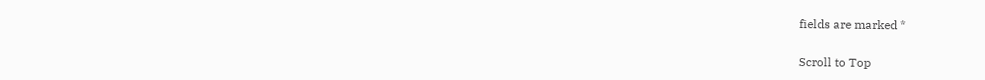fields are marked *

Scroll to Top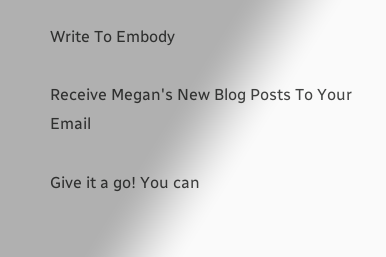Write To Embody

Receive Megan's New Blog Posts To Your Email

Give it a go! You can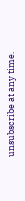unsubscribe at any time.